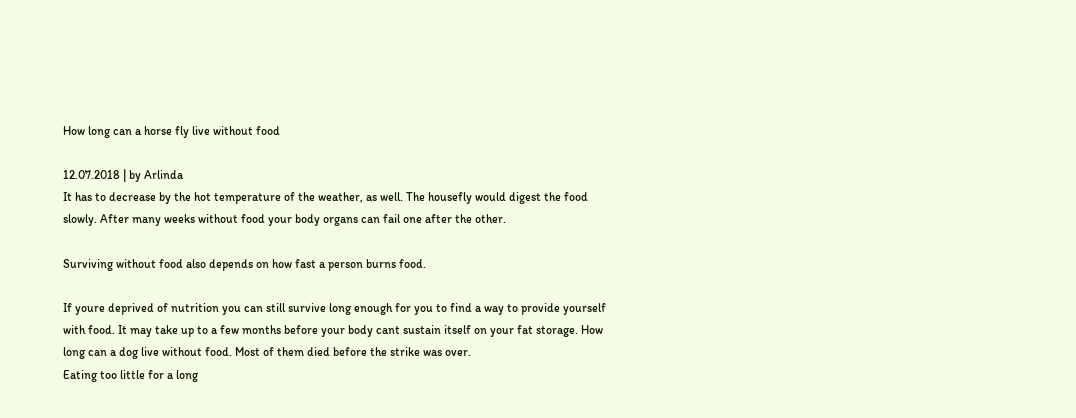How long can a horse fly live without food

12.07.2018 | by Arlinda
It has to decrease by the hot temperature of the weather, as well. The housefly would digest the food slowly. After many weeks without food your body organs can fail one after the other.

Surviving without food also depends on how fast a person burns food.

If youre deprived of nutrition you can still survive long enough for you to find a way to provide yourself with food. It may take up to a few months before your body cant sustain itself on your fat storage. How long can a dog live without food. Most of them died before the strike was over.
Eating too little for a long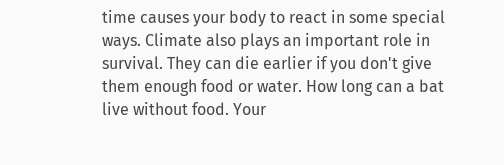time causes your body to react in some special ways. Climate also plays an important role in survival. They can die earlier if you don't give them enough food or water. How long can a bat live without food. Your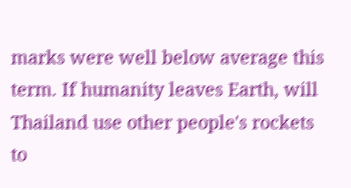marks were well below average this term. If humanity leaves Earth, will Thailand use other people's rockets to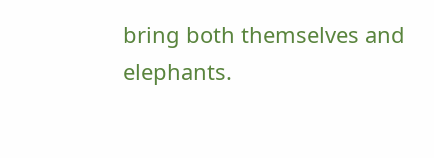bring both themselves and elephants.